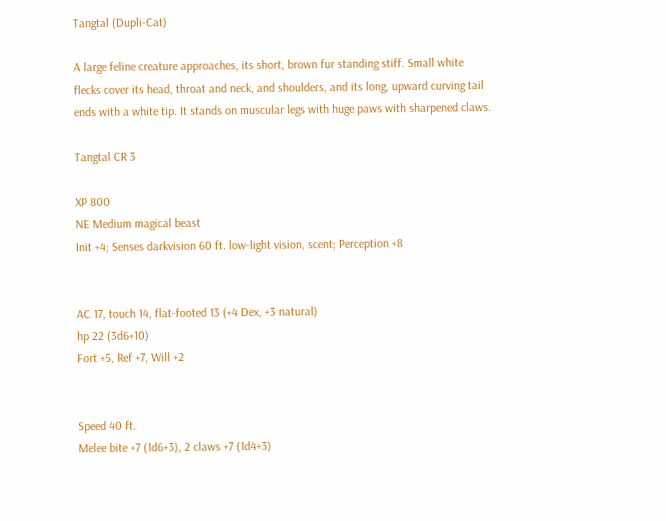Tangtal (Dupli-Cat)

A large feline creature approaches, its short, brown fur standing stiff. Small white flecks cover its head, throat and neck, and shoulders, and its long, upward curving tail ends with a white tip. It stands on muscular legs with huge paws with sharpened claws.

Tangtal CR 3

XP 800
NE Medium magical beast
Init +4; Senses darkvision 60 ft. low-light vision, scent; Perception +8


AC 17, touch 14, flat-footed 13 (+4 Dex, +3 natural)
hp 22 (3d6+10)
Fort +5, Ref +7, Will +2


Speed 40 ft.
Melee bite +7 (1d6+3), 2 claws +7 (1d4+3)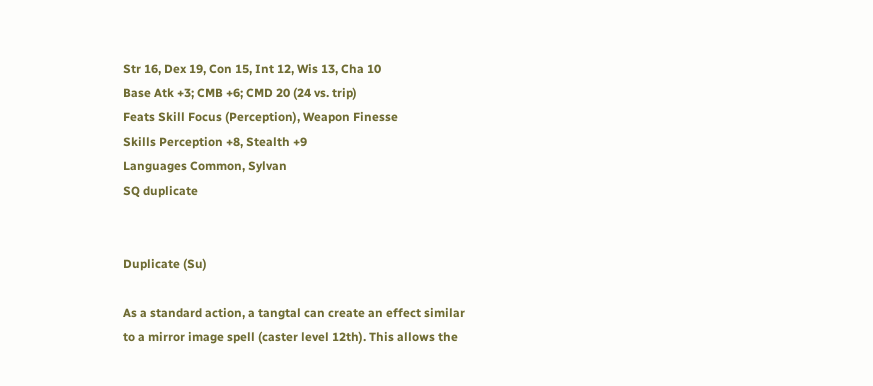Str 16, Dex 19, Con 15, Int 12, Wis 13, Cha 10
Base Atk +3; CMB +6; CMD 20 (24 vs. trip)
Feats Skill Focus (Perception), Weapon Finesse
Skills Perception +8, Stealth +9
Languages Common, Sylvan
SQ duplicate


Duplicate (Su)

As a standard action, a tangtal can create an effect similar to a mirror image spell (caster level 12th). This allows the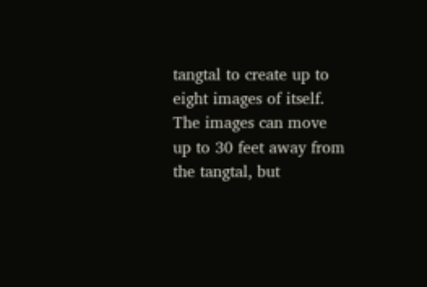tangtal to create up to eight images of itself. The images can move up to 30 feet away from the tangtal, but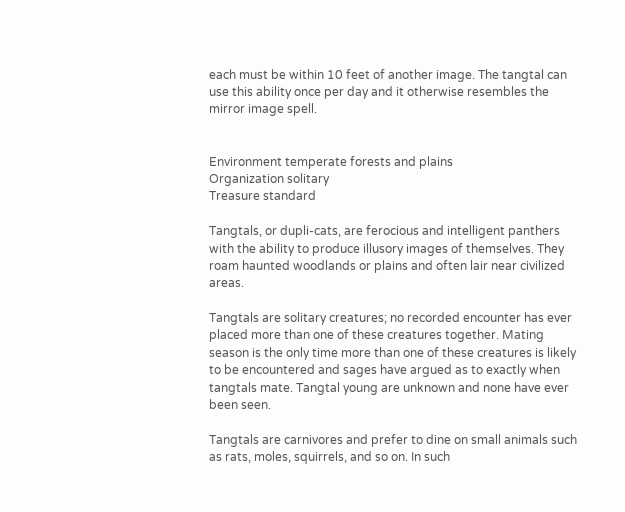each must be within 10 feet of another image. The tangtal can use this ability once per day and it otherwise resembles the mirror image spell.


Environment temperate forests and plains
Organization solitary
Treasure standard

Tangtals, or dupli-cats, are ferocious and intelligent panthers with the ability to produce illusory images of themselves. They roam haunted woodlands or plains and often lair near civilized areas.

Tangtals are solitary creatures; no recorded encounter has ever placed more than one of these creatures together. Mating season is the only time more than one of these creatures is likely to be encountered and sages have argued as to exactly when tangtals mate. Tangtal young are unknown and none have ever been seen.

Tangtals are carnivores and prefer to dine on small animals such as rats, moles, squirrels, and so on. In such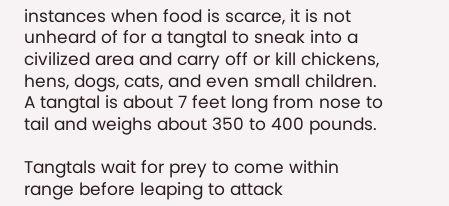instances when food is scarce, it is not unheard of for a tangtal to sneak into a civilized area and carry off or kill chickens, hens, dogs, cats, and even small children. A tangtal is about 7 feet long from nose to tail and weighs about 350 to 400 pounds.

Tangtals wait for prey to come within range before leaping to attack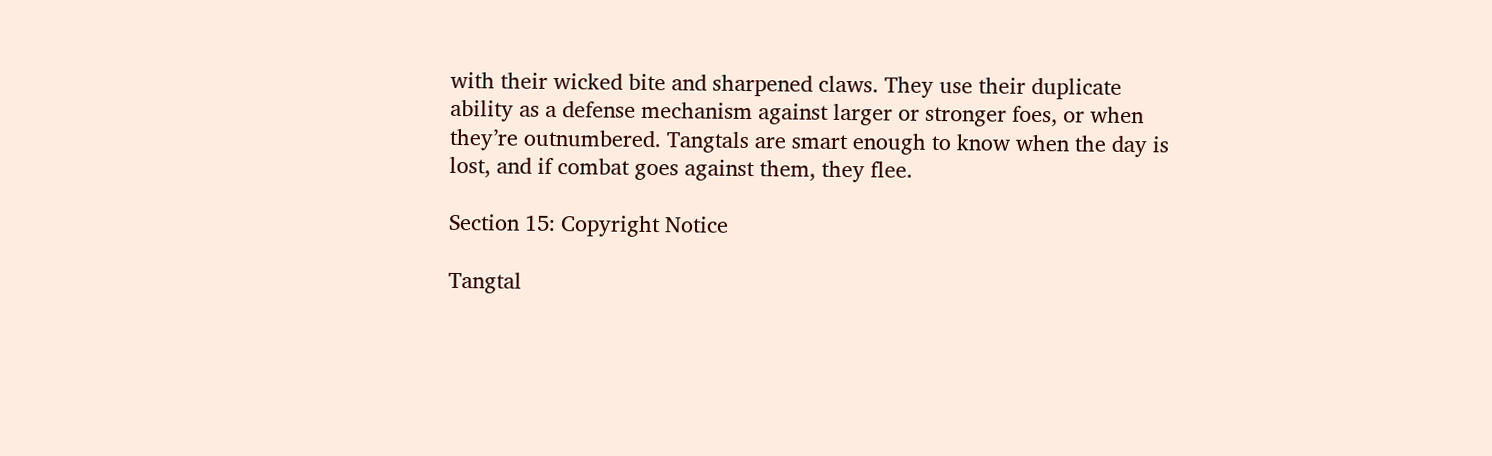with their wicked bite and sharpened claws. They use their duplicate ability as a defense mechanism against larger or stronger foes, or when they’re outnumbered. Tangtals are smart enough to know when the day is lost, and if combat goes against them, they flee.

Section 15: Copyright Notice

Tangtal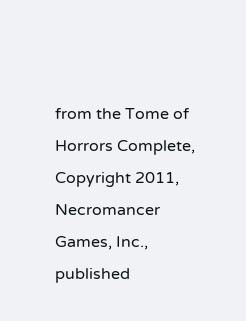from the Tome of Horrors Complete, Copyright 2011, Necromancer Games, Inc., published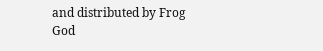and distributed by Frog God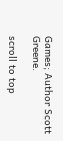Games; Author Scott Greene.

scroll to top